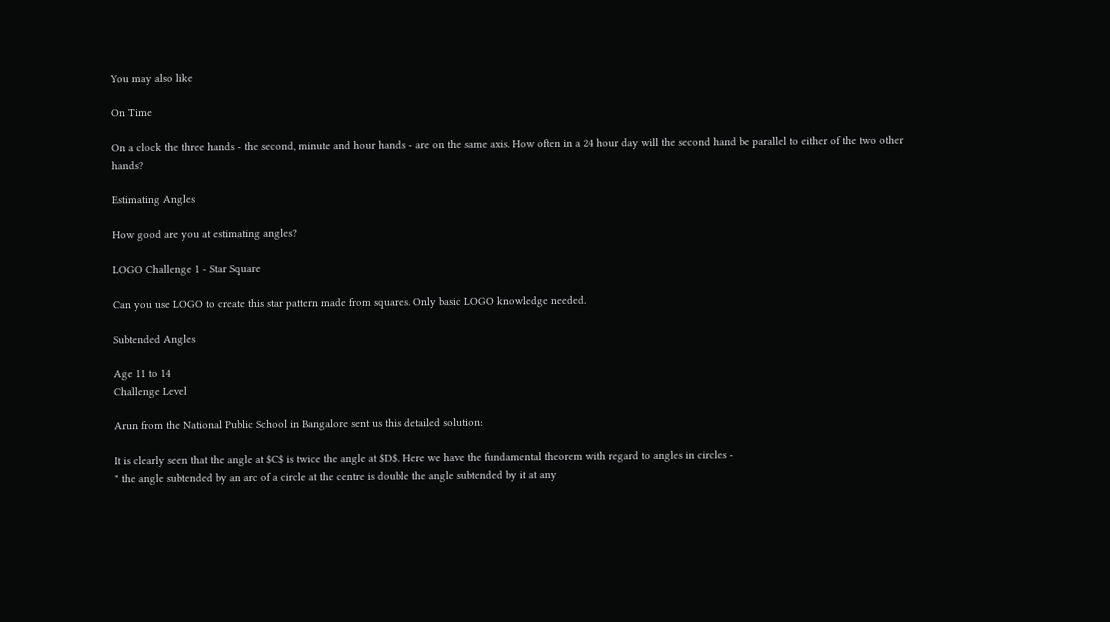You may also like

On Time

On a clock the three hands - the second, minute and hour hands - are on the same axis. How often in a 24 hour day will the second hand be parallel to either of the two other hands?

Estimating Angles

How good are you at estimating angles?

LOGO Challenge 1 - Star Square

Can you use LOGO to create this star pattern made from squares. Only basic LOGO knowledge needed.

Subtended Angles

Age 11 to 14
Challenge Level

Arun from the National Public School in Bangalore sent us this detailed solution:

It is clearly seen that the angle at $C$ is twice the angle at $D$. Here we have the fundamental theorem with regard to angles in circles -
" the angle subtended by an arc of a circle at the centre is double the angle subtended by it at any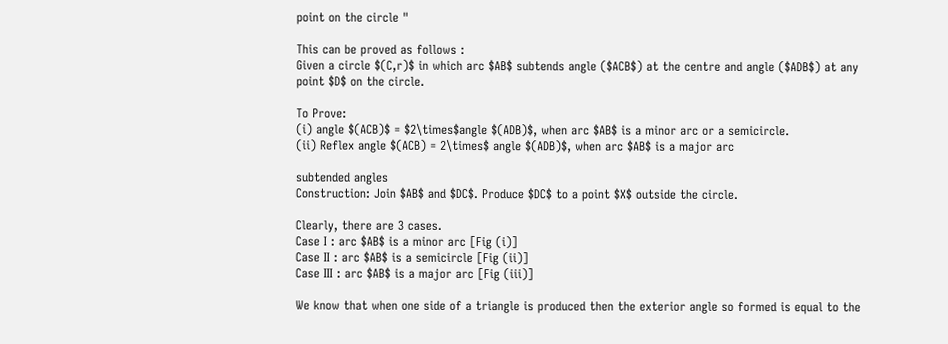point on the circle "

This can be proved as follows :
Given a circle $(C,r)$ in which arc $AB$ subtends angle ($ACB$) at the centre and angle ($ADB$) at any point $D$ on the circle.

To Prove:
(i) angle $(ACB)$ = $2\times$angle $(ADB)$, when arc $AB$ is a minor arc or a semicircle.
(ii) Reflex angle $(ACB) = 2\times$ angle $(ADB)$, when arc $AB$ is a major arc

subtended angles
Construction: Join $AB$ and $DC$. Produce $DC$ to a point $X$ outside the circle.

Clearly, there are 3 cases.
Case I : arc $AB$ is a minor arc [Fig (i)]
Case II : arc $AB$ is a semicircle [Fig (ii)]
Case III : arc $AB$ is a major arc [Fig (iii)]

We know that when one side of a triangle is produced then the exterior angle so formed is equal to the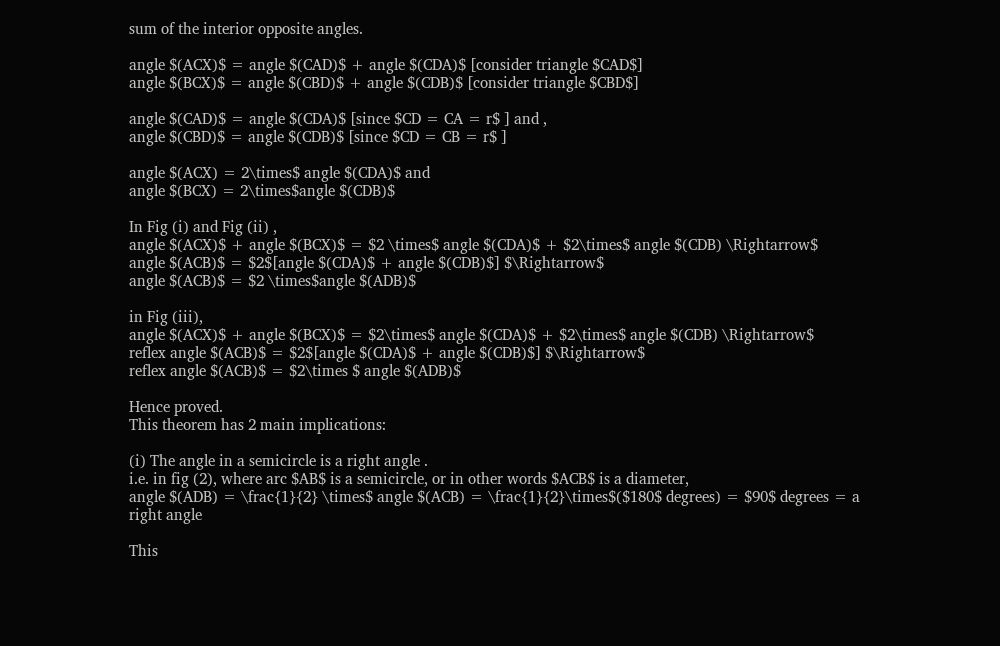sum of the interior opposite angles.

angle $(ACX)$ = angle $(CAD)$ + angle $(CDA)$ [consider triangle $CAD$]
angle $(BCX)$ = angle $(CBD)$ + angle $(CDB)$ [consider triangle $CBD$]

angle $(CAD)$ = angle $(CDA)$ [since $CD = CA = r$ ] and ,
angle $(CBD)$ = angle $(CDB)$ [since $CD = CB = r$ ]

angle $(ACX) = 2\times$ angle $(CDA)$ and
angle $(BCX) = 2\times$angle $(CDB)$

In Fig (i) and Fig (ii) ,
angle $(ACX)$ + angle $(BCX)$ = $2 \times$ angle $(CDA)$ + $2\times$ angle $(CDB) \Rightarrow$
angle $(ACB)$ = $2$[angle $(CDA)$ + angle $(CDB)$] $\Rightarrow$
angle $(ACB)$ = $2 \times$angle $(ADB)$

in Fig (iii),
angle $(ACX)$ + angle $(BCX)$ = $2\times$ angle $(CDA)$ + $2\times$ angle $(CDB) \Rightarrow$
reflex angle $(ACB)$ = $2$[angle $(CDA)$ + angle $(CDB)$] $\Rightarrow$
reflex angle $(ACB)$ = $2\times $ angle $(ADB)$

Hence proved.
This theorem has 2 main implications:

(i) The angle in a semicircle is a right angle .
i.e. in fig (2), where arc $AB$ is a semicircle, or in other words $ACB$ is a diameter,
angle $(ADB) = \frac{1}{2} \times$ angle $(ACB) = \frac{1}{2}\times$($180$ degrees) = $90$ degrees = a right angle

This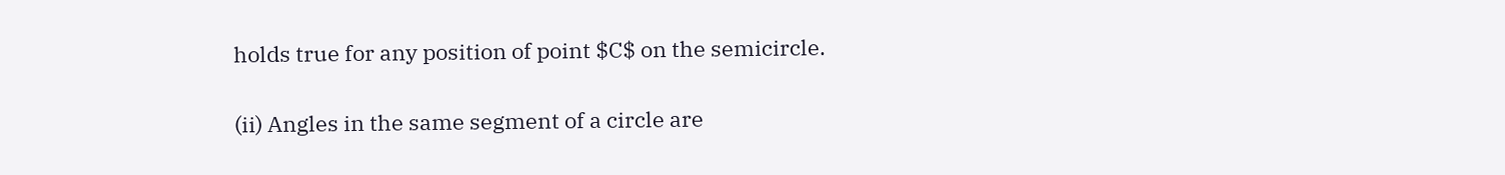holds true for any position of point $C$ on the semicircle.

(ii) Angles in the same segment of a circle are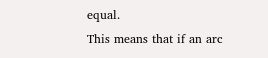equal.
This means that if an arc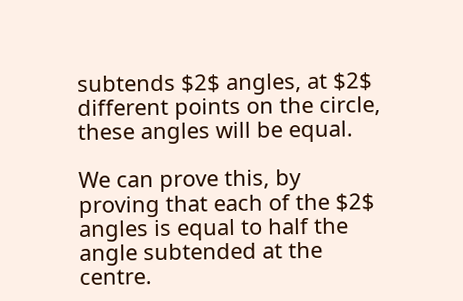subtends $2$ angles, at $2$ different points on the circle, these angles will be equal.

We can prove this, by proving that each of the $2$ angles is equal to half the angle subtended at the centre.